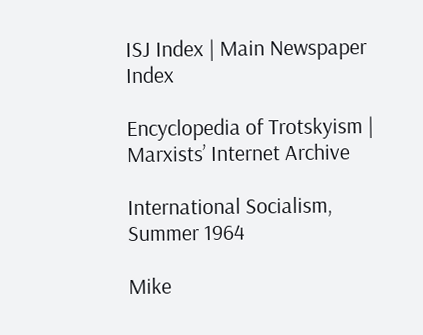ISJ Index | Main Newspaper Index

Encyclopedia of Trotskyism | Marxists’ Internet Archive

International Socialism, Summer 1964

Mike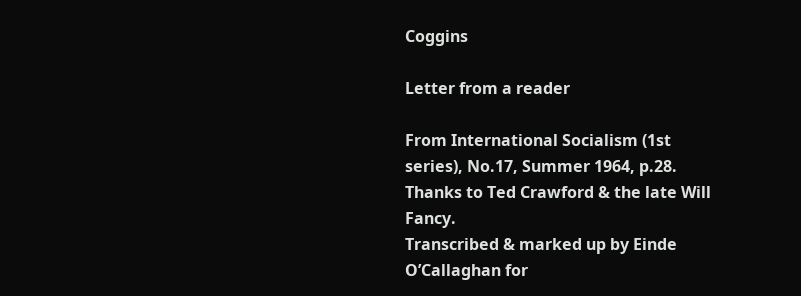Coggins

Letter from a reader

From International Socialism (1st series), No.17, Summer 1964, p.28.
Thanks to Ted Crawford & the late Will Fancy.
Transcribed & marked up by Einde O’Callaghan for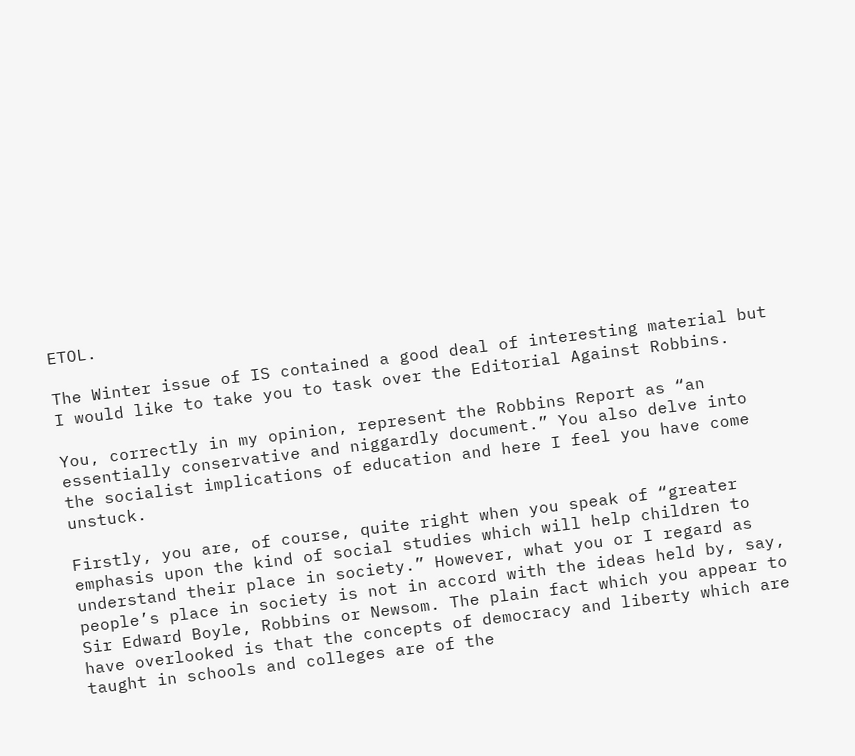ETOL.

The Winter issue of IS contained a good deal of interesting material but I would like to take you to task over the Editorial Against Robbins.

You, correctly in my opinion, represent the Robbins Report as “an essentially conservative and niggardly document.” You also delve into the socialist implications of education and here I feel you have come unstuck.

Firstly, you are, of course, quite right when you speak of “greater emphasis upon the kind of social studies which will help children to understand their place in society.” However, what you or I regard as people’s place in society is not in accord with the ideas held by, say, Sir Edward Boyle, Robbins or Newsom. The plain fact which you appear to have overlooked is that the concepts of democracy and liberty which are taught in schools and colleges are of the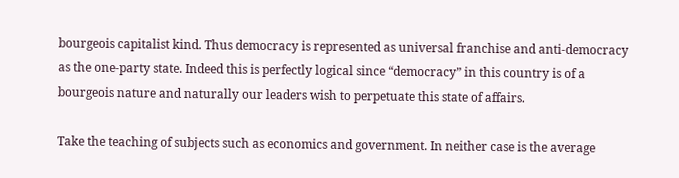bourgeois capitalist kind. Thus democracy is represented as universal franchise and anti-democracy as the one-party state. Indeed this is perfectly logical since “democracy” in this country is of a bourgeois nature and naturally our leaders wish to perpetuate this state of affairs.

Take the teaching of subjects such as economics and government. In neither case is the average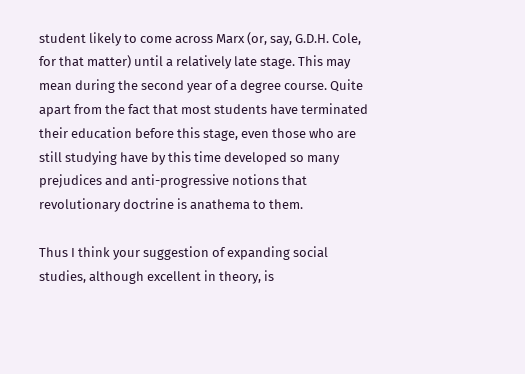student likely to come across Marx (or, say, G.D.H. Cole, for that matter) until a relatively late stage. This may mean during the second year of a degree course. Quite apart from the fact that most students have terminated their education before this stage, even those who are still studying have by this time developed so many prejudices and anti-progressive notions that revolutionary doctrine is anathema to them.

Thus I think your suggestion of expanding social studies, although excellent in theory, is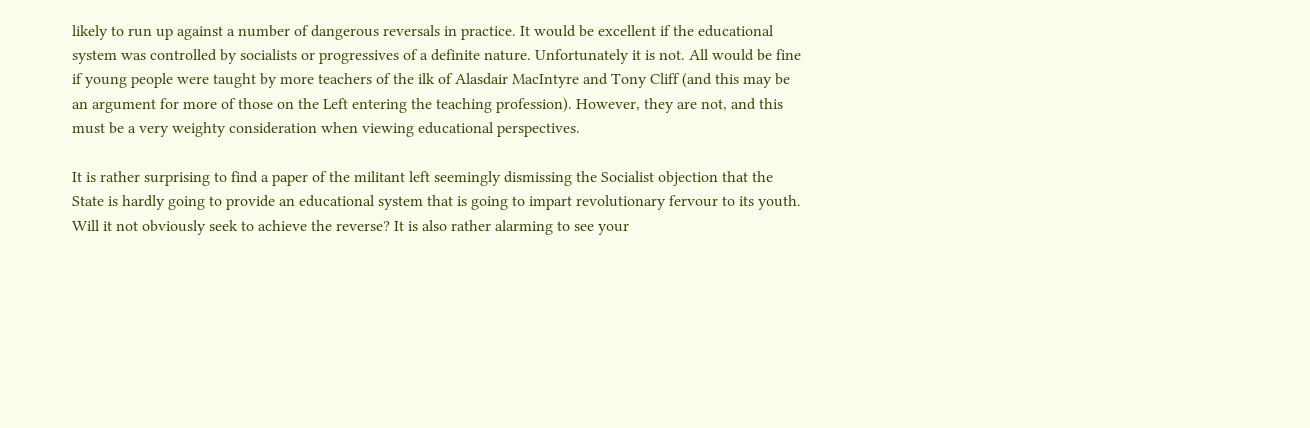likely to run up against a number of dangerous reversals in practice. It would be excellent if the educational system was controlled by socialists or progressives of a definite nature. Unfortunately it is not. All would be fine if young people were taught by more teachers of the ilk of Alasdair MacIntyre and Tony Cliff (and this may be an argument for more of those on the Left entering the teaching profession). However, they are not, and this must be a very weighty consideration when viewing educational perspectives.

It is rather surprising to find a paper of the militant left seemingly dismissing the Socialist objection that the State is hardly going to provide an educational system that is going to impart revolutionary fervour to its youth. Will it not obviously seek to achieve the reverse? It is also rather alarming to see your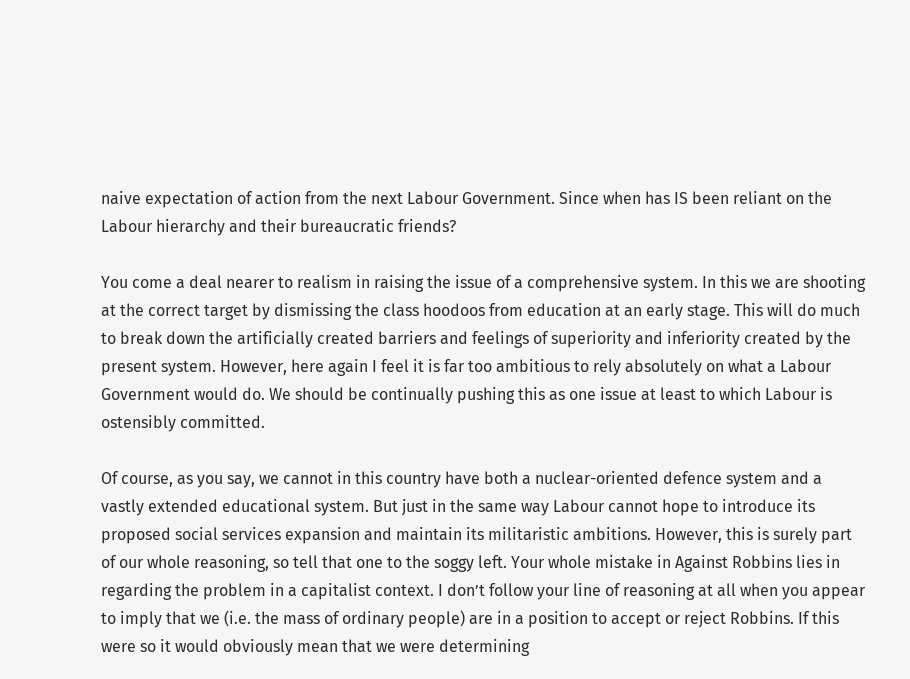naive expectation of action from the next Labour Government. Since when has IS been reliant on the Labour hierarchy and their bureaucratic friends?

You come a deal nearer to realism in raising the issue of a comprehensive system. In this we are shooting at the correct target by dismissing the class hoodoos from education at an early stage. This will do much to break down the artificially created barriers and feelings of superiority and inferiority created by the present system. However, here again I feel it is far too ambitious to rely absolutely on what a Labour Government would do. We should be continually pushing this as one issue at least to which Labour is ostensibly committed.

Of course, as you say, we cannot in this country have both a nuclear-oriented defence system and a vastly extended educational system. But just in the same way Labour cannot hope to introduce its proposed social services expansion and maintain its militaristic ambitions. However, this is surely part of our whole reasoning, so tell that one to the soggy left. Your whole mistake in Against Robbins lies in regarding the problem in a capitalist context. I don’t follow your line of reasoning at all when you appear to imply that we (i.e. the mass of ordinary people) are in a position to accept or reject Robbins. If this were so it would obviously mean that we were determining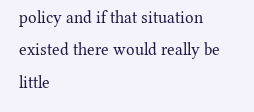policy and if that situation existed there would really be little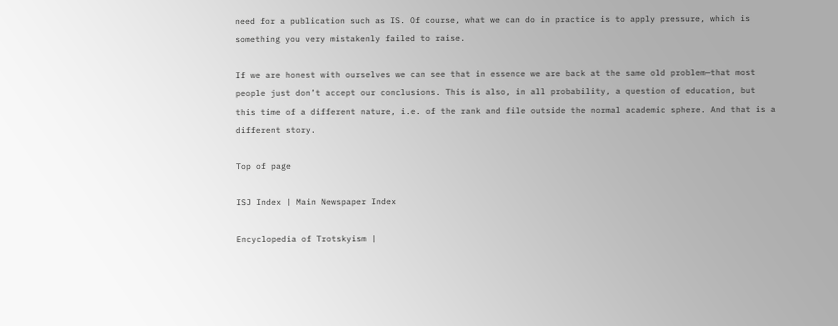need for a publication such as IS. Of course, what we can do in practice is to apply pressure, which is something you very mistakenly failed to raise.

If we are honest with ourselves we can see that in essence we are back at the same old problem—that most people just don’t accept our conclusions. This is also, in all probability, a question of education, but this time of a different nature, i.e. of the rank and file outside the normal academic sphere. And that is a different story.

Top of page

ISJ Index | Main Newspaper Index

Encyclopedia of Trotskyism |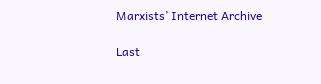Marxists’ Internet Archive

Last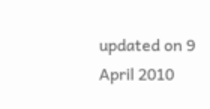updated on 9 April 2010